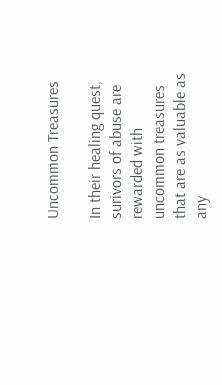Uncommon Treasures

In their healing quest, surivors of abuse are rewarded with uncommon treasures that are as valuable as any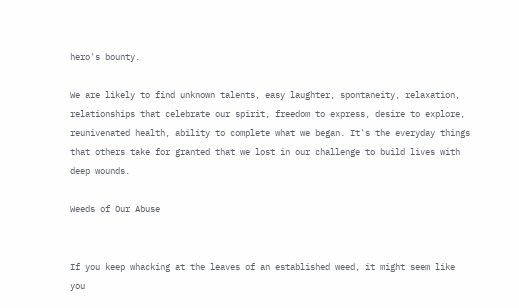hero's bounty.

We are likely to find unknown talents, easy laughter, spontaneity, relaxation, relationships that celebrate our spirit, freedom to express, desire to explore, reunivenated health, ability to complete what we began. It's the everyday things that others take for granted that we lost in our challenge to build lives with deep wounds.

Weeds of Our Abuse


If you keep whacking at the leaves of an established weed, it might seem like you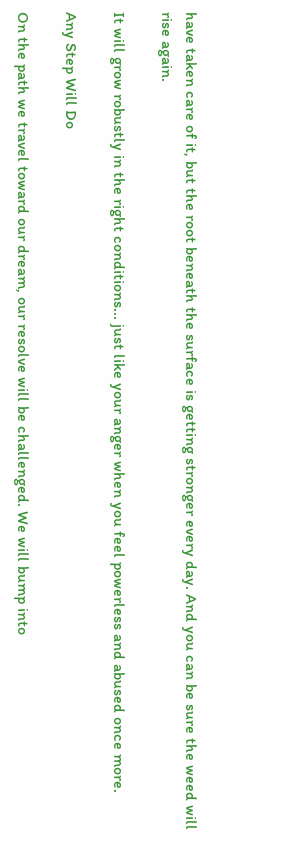have taken care of it, but the root beneath the surface is getting stronger every day. And you can be sure the weed will rise again.

It will grow robustly in the right conditions... just like your anger when you feel powerless and abused once more.

Any Step Will Do

On the path we travel toward our dream, our resolve will be challenged. We will bump into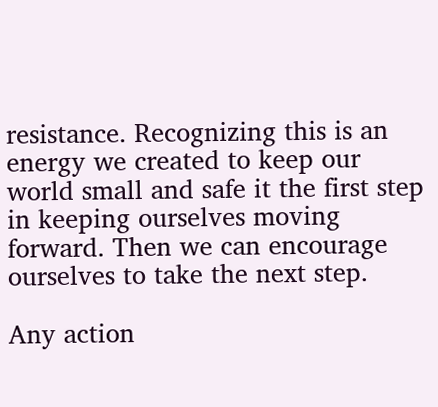resistance. Recognizing this is an energy we created to keep our world small and safe it the first step in keeping ourselves moving forward. Then we can encourage ourselves to take the next step.

Any action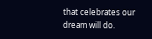that celebrates our dream will do.